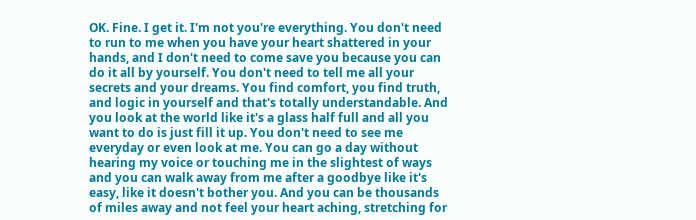OK. Fine. I get it. I'm not you're everything. You don't need to run to me when you have your heart shattered in your hands, and I don't need to come save you because you can do it all by yourself. You don't need to tell me all your secrets and your dreams. You find comfort, you find truth, and logic in yourself and that's totally understandable. And you look at the world like it's a glass half full and all you want to do is just fill it up. You don't need to see me everyday or even look at me. You can go a day without hearing my voice or touching me in the slightest of ways and you can walk away from me after a goodbye like it's easy, like it doesn't bother you. And you can be thousands of miles away and not feel your heart aching, stretching for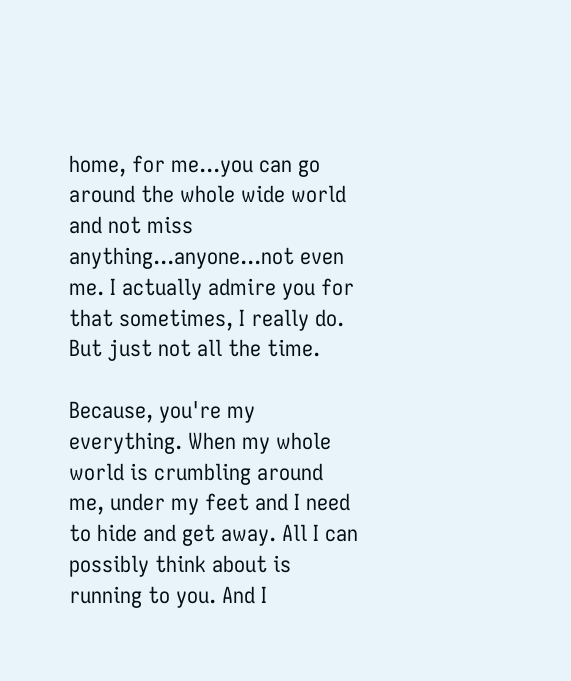home, for me...you can go around the whole wide world and not miss anything...anyone...not even me. I actually admire you for that sometimes, I really do. But just not all the time.

Because, you're my everything. When my whole world is crumbling around me, under my feet and I need to hide and get away. All I can possibly think about is running to you. And I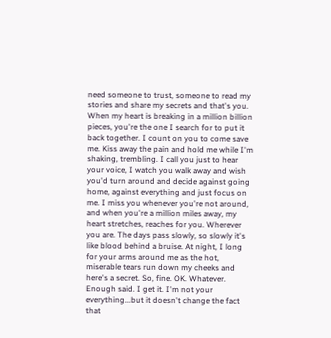need someone to trust, someone to read my stories and share my secrets and that's you. When my heart is breaking in a million billion pieces, you're the one I search for to put it back together. I count on you to come save me. Kiss away the pain and hold me while I'm shaking, trembling. I call you just to hear your voice, I watch you walk away and wish you'd turn around and decide against going home, against everything and just focus on me. I miss you whenever you're not around, and when you're a million miles away, my heart stretches, reaches for you. Wherever you are. The days pass slowly, so slowly it's like blood behind a bruise. At night, I long for your arms around me as the hot, miserable tears run down my cheeks and here's a secret. So, fine. OK. Whatever. Enough said. I get it. I'm not your everything...but it doesn't change the fact that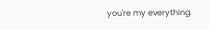you're my everything.